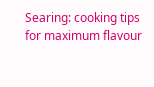Searing: cooking tips for maximum flavour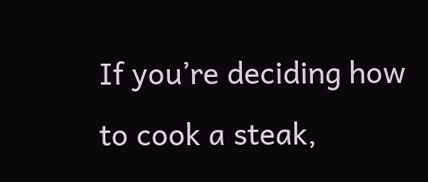If you’re deciding how to cook a steak,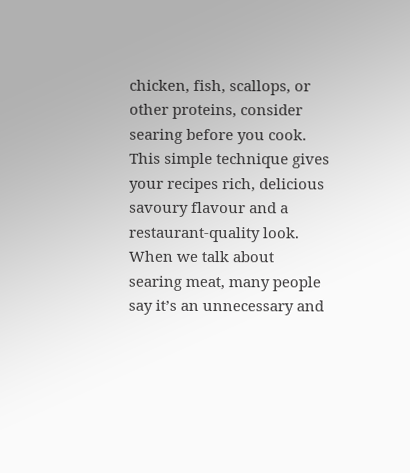chicken, fish, scallops, or other proteins, consider searing before you cook. This simple technique gives your recipes rich, delicious savoury flavour and a restaurant-quality look. When we talk about searing meat, many people say it’s an unnecessary and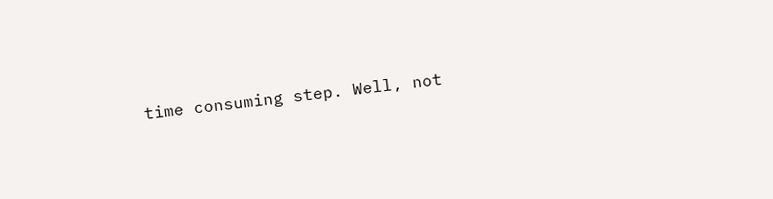time consuming step. Well, not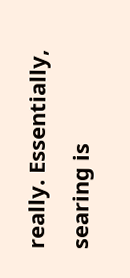really. Essentially, searing is